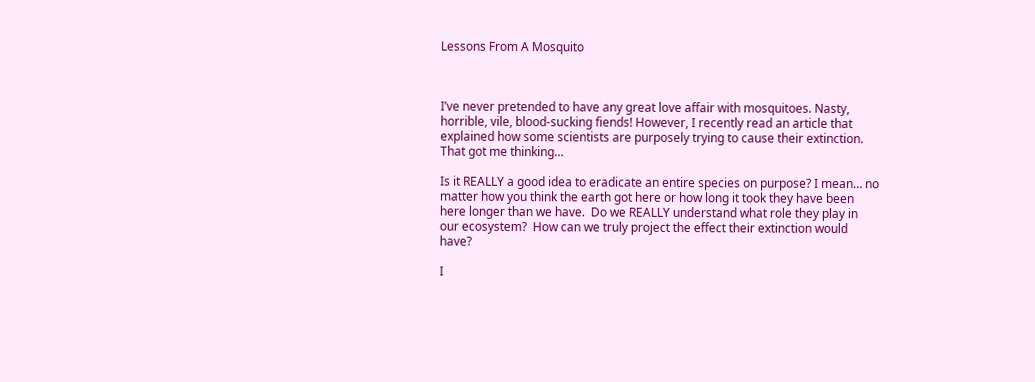Lessons From A Mosquito



I’ve never pretended to have any great love affair with mosquitoes. Nasty, horrible, vile, blood-sucking fiends! However, I recently read an article that explained how some scientists are purposely trying to cause their extinction. That got me thinking…

Is it REALLY a good idea to eradicate an entire species on purpose? I mean… no matter how you think the earth got here or how long it took they have been here longer than we have.  Do we REALLY understand what role they play in our ecosystem?  How can we truly project the effect their extinction would have?

I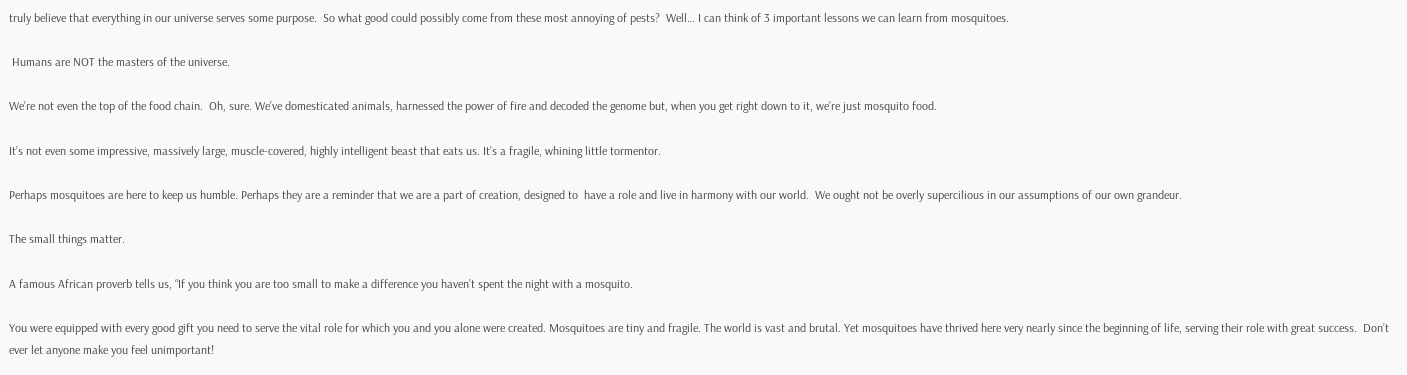truly believe that everything in our universe serves some purpose.  So what good could possibly come from these most annoying of pests?  Well… I can think of 3 important lessons we can learn from mosquitoes.

 Humans are NOT the masters of the universe.

We’re not even the top of the food chain.  Oh, sure. We’ve domesticated animals, harnessed the power of fire and decoded the genome but, when you get right down to it, we’re just mosquito food.

It’s not even some impressive, massively large, muscle-covered, highly intelligent beast that eats us. It’s a fragile, whining little tormentor.

Perhaps mosquitoes are here to keep us humble. Perhaps they are a reminder that we are a part of creation, designed to  have a role and live in harmony with our world.  We ought not be overly supercilious in our assumptions of our own grandeur.

The small things matter.

A famous African proverb tells us, “If you think you are too small to make a difference you haven’t spent the night with a mosquito.

You were equipped with every good gift you need to serve the vital role for which you and you alone were created. Mosquitoes are tiny and fragile. The world is vast and brutal. Yet mosquitoes have thrived here very nearly since the beginning of life, serving their role with great success.  Don’t ever let anyone make you feel unimportant!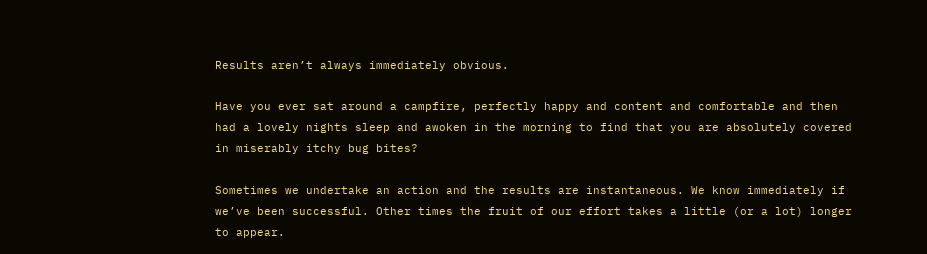Results aren’t always immediately obvious.

Have you ever sat around a campfire, perfectly happy and content and comfortable and then had a lovely nights sleep and awoken in the morning to find that you are absolutely covered in miserably itchy bug bites?

Sometimes we undertake an action and the results are instantaneous. We know immediately if we’ve been successful. Other times the fruit of our effort takes a little (or a lot) longer to appear.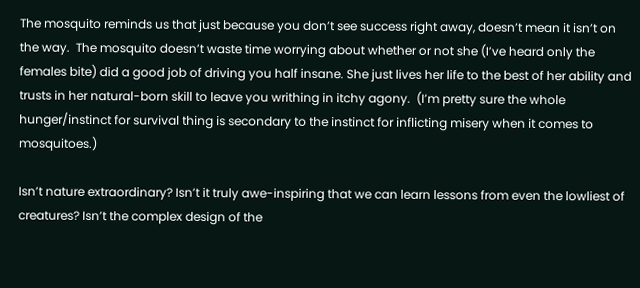The mosquito reminds us that just because you don’t see success right away, doesn’t mean it isn’t on the way.  The mosquito doesn’t waste time worrying about whether or not she (I’ve heard only the females bite) did a good job of driving you half insane. She just lives her life to the best of her ability and trusts in her natural-born skill to leave you writhing in itchy agony.  (I’m pretty sure the whole hunger/instinct for survival thing is secondary to the instinct for inflicting misery when it comes to mosquitoes.)

Isn’t nature extraordinary? Isn’t it truly awe-inspiring that we can learn lessons from even the lowliest of creatures? Isn’t the complex design of the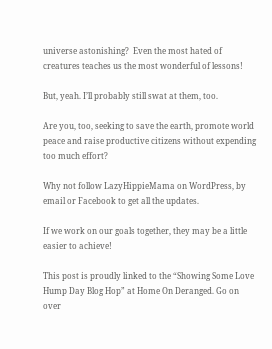universe astonishing?  Even the most hated of creatures teaches us the most wonderful of lessons!

But, yeah. I’ll probably still swat at them, too.

Are you, too, seeking to save the earth, promote world peace and raise productive citizens without expending too much effort?

Why not follow LazyHippieMama on WordPress, by email or Facebook to get all the updates.

If we work on our goals together, they may be a little easier to achieve!

This post is proudly linked to the “Showing Some Love Hump Day Blog Hop” at Home On Deranged. Go on over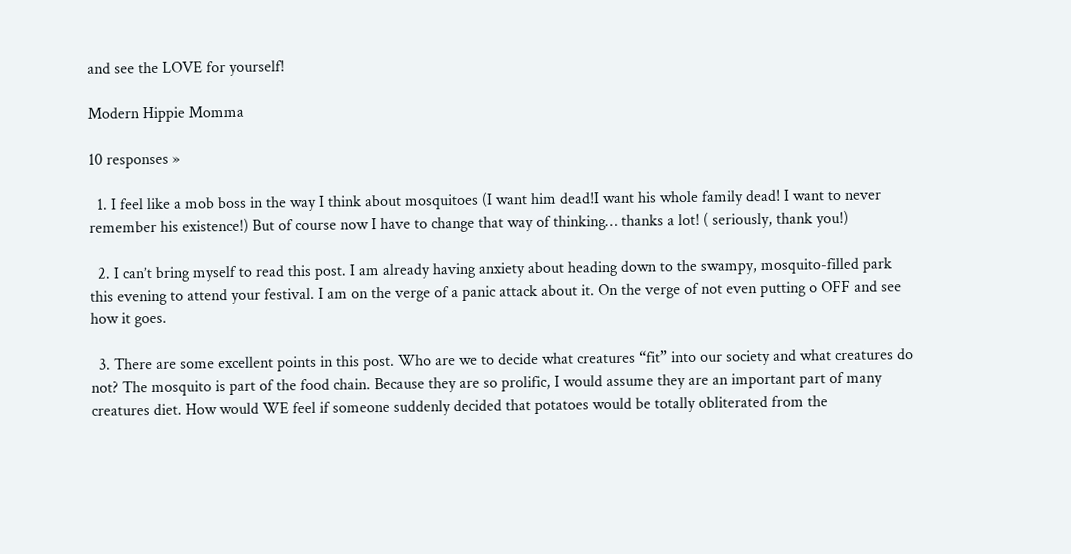and see the LOVE for yourself!

Modern Hippie Momma

10 responses »

  1. I feel like a mob boss in the way I think about mosquitoes (I want him dead!I want his whole family dead! I want to never remember his existence!) But of course now I have to change that way of thinking… thanks a lot! ( seriously, thank you!)

  2. I can’t bring myself to read this post. I am already having anxiety about heading down to the swampy, mosquito-filled park this evening to attend your festival. I am on the verge of a panic attack about it. On the verge of not even putting o OFF and see how it goes.

  3. There are some excellent points in this post. Who are we to decide what creatures “fit” into our society and what creatures do not? The mosquito is part of the food chain. Because they are so prolific, I would assume they are an important part of many creatures diet. How would WE feel if someone suddenly decided that potatoes would be totally obliterated from the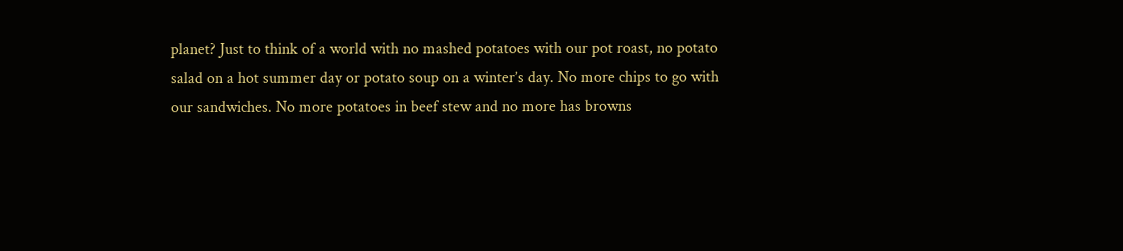planet? Just to think of a world with no mashed potatoes with our pot roast, no potato salad on a hot summer day or potato soup on a winter’s day. No more chips to go with our sandwiches. No more potatoes in beef stew and no more has browns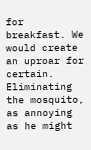for breakfast. We would create an uproar for certain. Eliminating the mosquito, as annoying as he might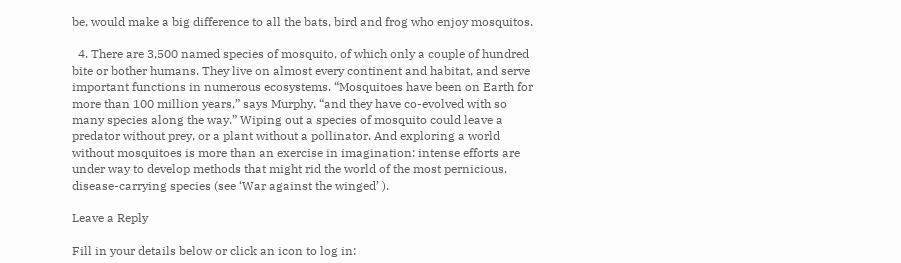be, would make a big difference to all the bats, bird and frog who enjoy mosquitos.

  4. There are 3,500 named species of mosquito, of which only a couple of hundred bite or bother humans. They live on almost every continent and habitat, and serve important functions in numerous ecosystems. “Mosquitoes have been on Earth for more than 100 million years,” says Murphy, “and they have co-evolved with so many species along the way.” Wiping out a species of mosquito could leave a predator without prey, or a plant without a pollinator. And exploring a world without mosquitoes is more than an exercise in imagination: intense efforts are under way to develop methods that might rid the world of the most pernicious, disease-carrying species (see ‘War against the winged’ ).

Leave a Reply

Fill in your details below or click an icon to log in: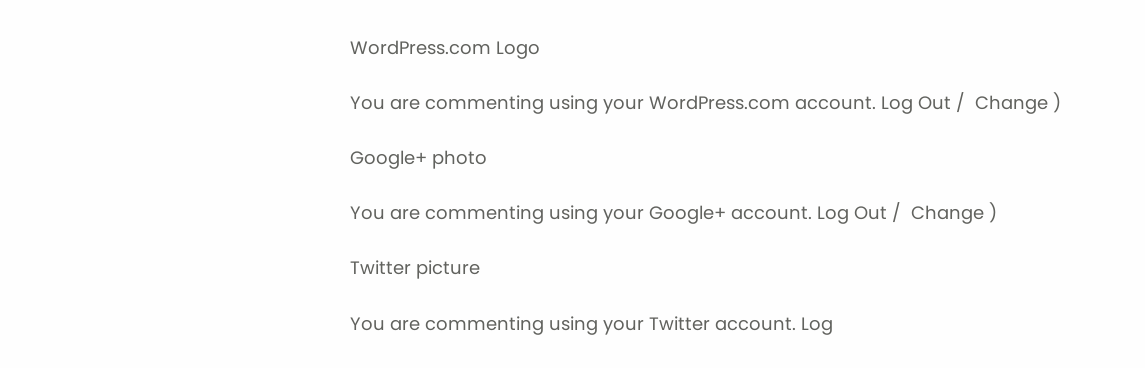WordPress.com Logo

You are commenting using your WordPress.com account. Log Out /  Change )

Google+ photo

You are commenting using your Google+ account. Log Out /  Change )

Twitter picture

You are commenting using your Twitter account. Log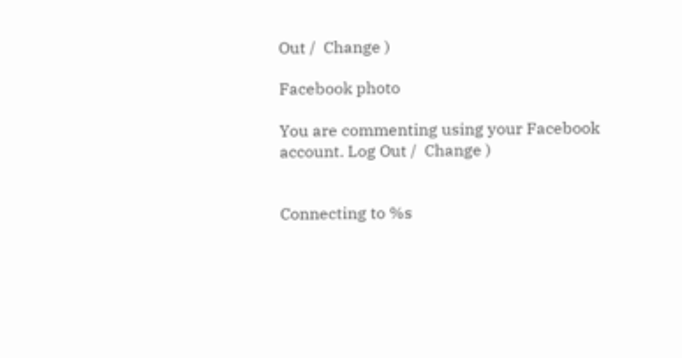Out /  Change )

Facebook photo

You are commenting using your Facebook account. Log Out /  Change )


Connecting to %s